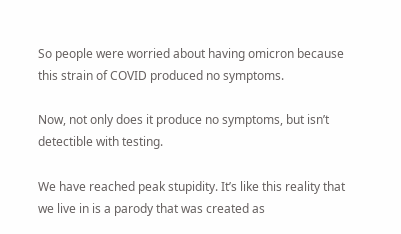So people were worried about having omicron because this strain of COVID produced no symptoms.

Now, not only does it produce no symptoms, but isn’t detectible with testing.

We have reached peak stupidity. It’s like this reality that we live in is a parody that was created as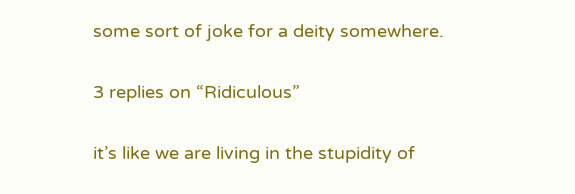some sort of joke for a deity somewhere.

3 replies on “Ridiculous”

it’s like we are living in the stupidity of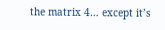the matrix 4… except it’s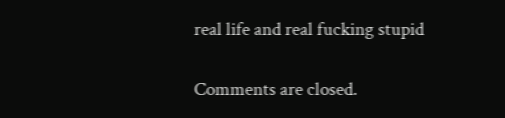real life and real fucking stupid

Comments are closed.